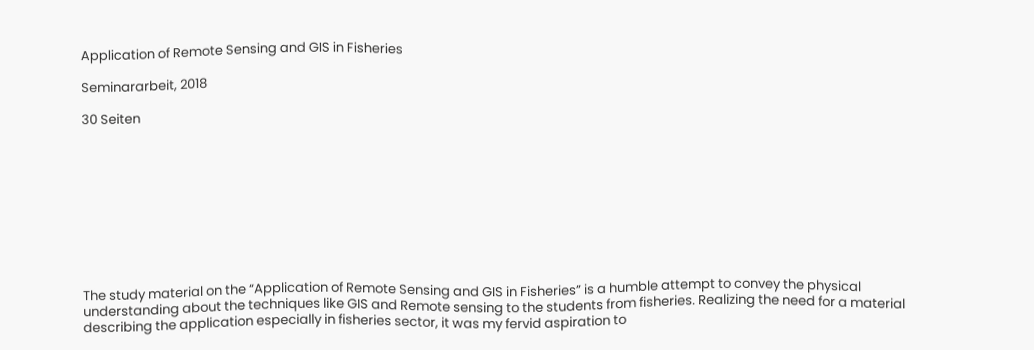Application of Remote Sensing and GIS in Fisheries

Seminararbeit, 2018

30 Seiten










The study material on the “Application of Remote Sensing and GIS in Fisheries” is a humble attempt to convey the physical understanding about the techniques like GIS and Remote sensing to the students from fisheries. Realizing the need for a material describing the application especially in fisheries sector, it was my fervid aspiration to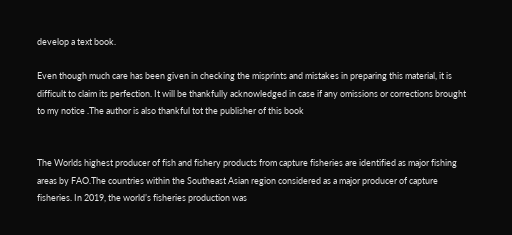develop a text book.

Even though much care has been given in checking the misprints and mistakes in preparing this material, it is difficult to claim its perfection. It will be thankfully acknowledged in case if any omissions or corrections brought to my notice .The author is also thankful tot the publisher of this book


The Worlds highest producer of fish and fishery products from capture fisheries are identified as major fishing areas by FAO.The countries within the Southeast Asian region considered as a major producer of capture fisheries. In 2019, the world’s fisheries production was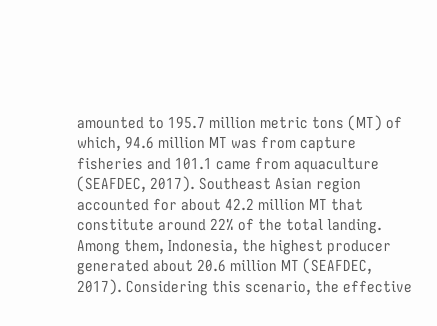amounted to 195.7 million metric tons (MT) of which, 94.6 million MT was from capture fisheries and 101.1 came from aquaculture (SEAFDEC, 2017). Southeast Asian region accounted for about 42.2 million MT that constitute around 22% of the total landing. Among them, Indonesia, the highest producer generated about 20.6 million MT (SEAFDEC, 2017). Considering this scenario, the effective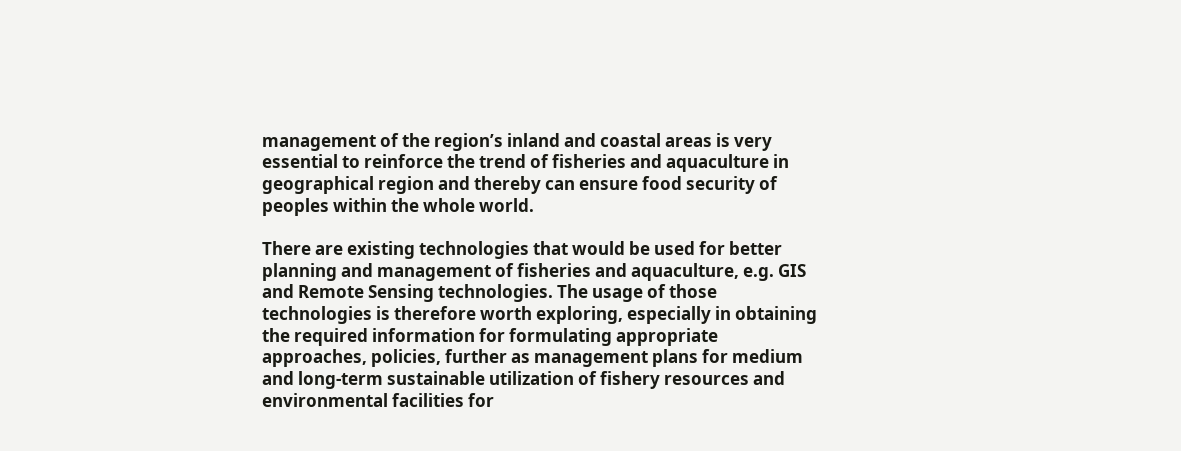management of the region’s inland and coastal areas is very essential to reinforce the trend of fisheries and aquaculture in geographical region and thereby can ensure food security of peoples within the whole world.

There are existing technologies that would be used for better planning and management of fisheries and aquaculture, e.g. GIS and Remote Sensing technologies. The usage of those technologies is therefore worth exploring, especially in obtaining the required information for formulating appropriate approaches, policies, further as management plans for medium and long-term sustainable utilization of fishery resources and environmental facilities for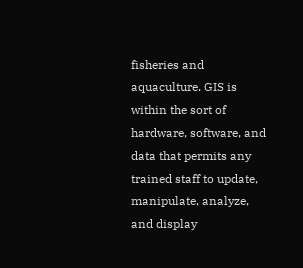fisheries and aquaculture. GIS is within the sort of hardware, software, and data that permits any trained staff to update, manipulate, analyze, and display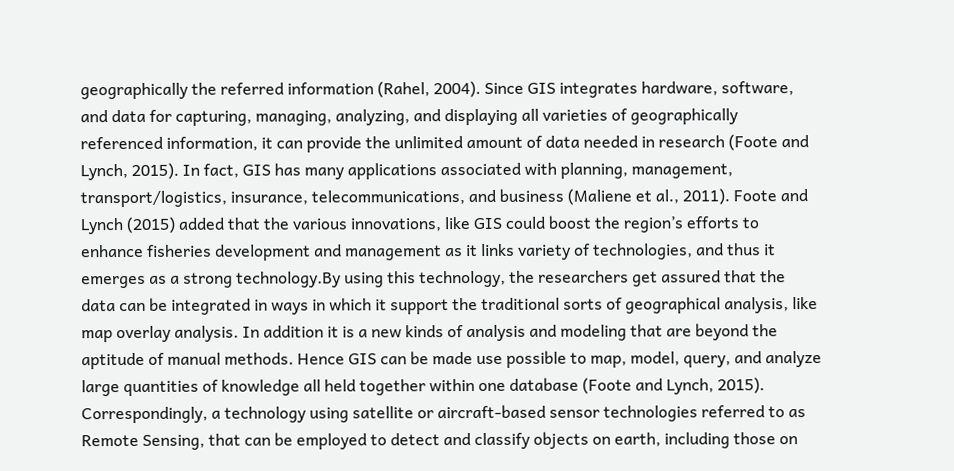geographically the referred information (Rahel, 2004). Since GIS integrates hardware, software, and data for capturing, managing, analyzing, and displaying all varieties of geographically referenced information, it can provide the unlimited amount of data needed in research (Foote and Lynch, 2015). In fact, GIS has many applications associated with planning, management, transport/logistics, insurance, telecommunications, and business (Maliene et al., 2011). Foote and Lynch (2015) added that the various innovations, like GIS could boost the region’s efforts to enhance fisheries development and management as it links variety of technologies, and thus it emerges as a strong technology.By using this technology, the researchers get assured that the data can be integrated in ways in which it support the traditional sorts of geographical analysis, like map overlay analysis. In addition it is a new kinds of analysis and modeling that are beyond the aptitude of manual methods. Hence GIS can be made use possible to map, model, query, and analyze large quantities of knowledge all held together within one database (Foote and Lynch, 2015). Correspondingly, a technology using satellite or aircraft-based sensor technologies referred to as Remote Sensing, that can be employed to detect and classify objects on earth, including those on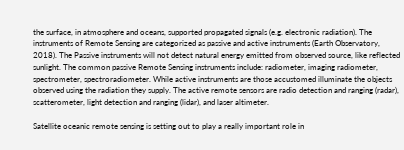the surface, in atmosphere and oceans, supported propagated signals (e.g. electronic radiation). The instruments of Remote Sensing are categorized as passive and active instruments (Earth Observatory, 2018). The Passive instruments will not detect natural energy emitted from observed source, like reflected sunlight. The common passive Remote Sensing instruments include: radiometer, imaging radiometer, spectrometer, spectroradiometer. While active instruments are those accustomed illuminate the objects observed using the radiation they supply. The active remote sensors are radio detection and ranging (radar), scatterometer, light detection and ranging (lidar), and laser altimeter.

Satellite oceanic remote sensing is setting out to play a really important role in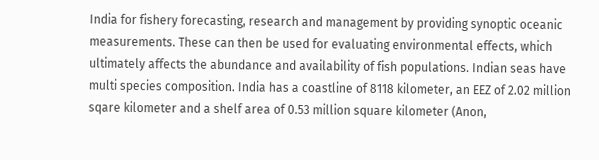India for fishery forecasting, research and management by providing synoptic oceanic measurements. These can then be used for evaluating environmental effects, which ultimately affects the abundance and availability of fish populations. Indian seas have multi species composition. India has a coastline of 8118 kilometer, an EEZ of 2.02 million sqare kilometer and a shelf area of 0.53 million square kilometer (Anon,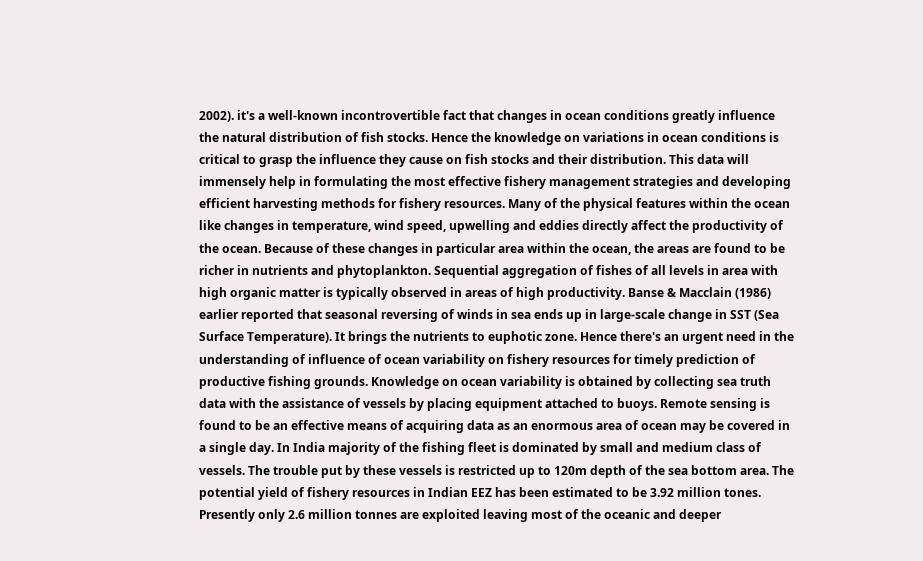2002). it's a well-known incontrovertible fact that changes in ocean conditions greatly influence the natural distribution of fish stocks. Hence the knowledge on variations in ocean conditions is critical to grasp the influence they cause on fish stocks and their distribution. This data will immensely help in formulating the most effective fishery management strategies and developing efficient harvesting methods for fishery resources. Many of the physical features within the ocean like changes in temperature, wind speed, upwelling and eddies directly affect the productivity of the ocean. Because of these changes in particular area within the ocean, the areas are found to be richer in nutrients and phytoplankton. Sequential aggregation of fishes of all levels in area with high organic matter is typically observed in areas of high productivity. Banse & Macclain (1986) earlier reported that seasonal reversing of winds in sea ends up in large-scale change in SST (Sea Surface Temperature). It brings the nutrients to euphotic zone. Hence there's an urgent need in the understanding of influence of ocean variability on fishery resources for timely prediction of productive fishing grounds. Knowledge on ocean variability is obtained by collecting sea truth data with the assistance of vessels by placing equipment attached to buoys. Remote sensing is found to be an effective means of acquiring data as an enormous area of ocean may be covered in a single day. In India majority of the fishing fleet is dominated by small and medium class of vessels. The trouble put by these vessels is restricted up to 120m depth of the sea bottom area. The potential yield of fishery resources in Indian EEZ has been estimated to be 3.92 million tones. Presently only 2.6 million tonnes are exploited leaving most of the oceanic and deeper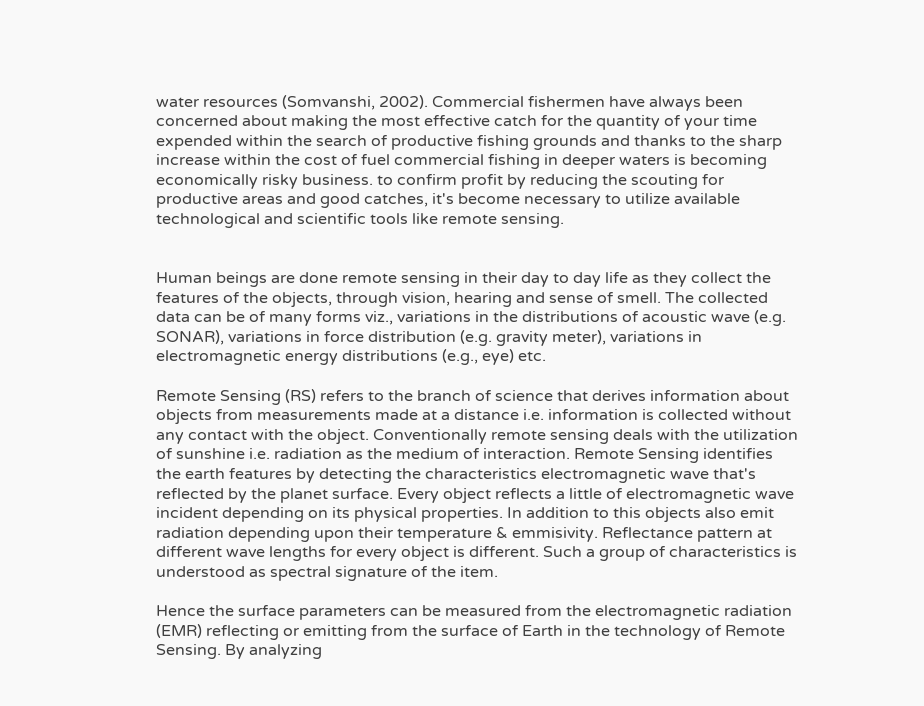water resources (Somvanshi, 2002). Commercial fishermen have always been concerned about making the most effective catch for the quantity of your time expended within the search of productive fishing grounds and thanks to the sharp increase within the cost of fuel commercial fishing in deeper waters is becoming economically risky business. to confirm profit by reducing the scouting for productive areas and good catches, it's become necessary to utilize available technological and scientific tools like remote sensing.


Human beings are done remote sensing in their day to day life as they collect the features of the objects, through vision, hearing and sense of smell. The collected data can be of many forms viz., variations in the distributions of acoustic wave (e.g. SONAR), variations in force distribution (e.g. gravity meter), variations in electromagnetic energy distributions (e.g., eye) etc.

Remote Sensing (RS) refers to the branch of science that derives information about objects from measurements made at a distance i.e. information is collected without any contact with the object. Conventionally remote sensing deals with the utilization of sunshine i.e. radiation as the medium of interaction. Remote Sensing identifies the earth features by detecting the characteristics electromagnetic wave that's reflected by the planet surface. Every object reflects a little of electromagnetic wave incident depending on its physical properties. In addition to this objects also emit radiation depending upon their temperature & emmisivity. Reflectance pattern at different wave lengths for every object is different. Such a group of characteristics is understood as spectral signature of the item.

Hence the surface parameters can be measured from the electromagnetic radiation (EMR) reflecting or emitting from the surface of Earth in the technology of Remote Sensing. By analyzing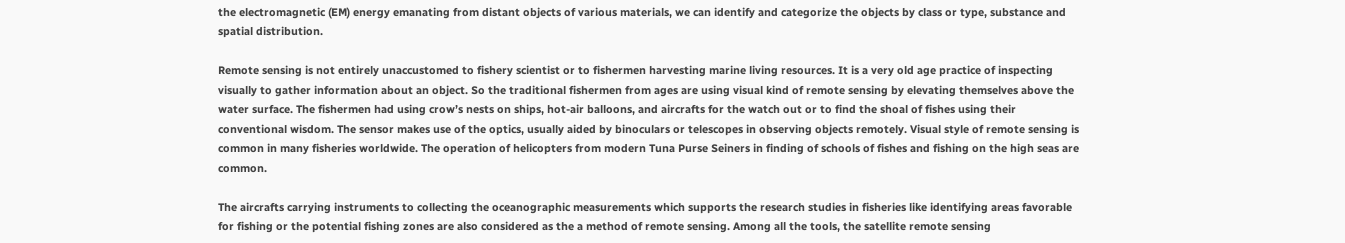the electromagnetic (EM) energy emanating from distant objects of various materials, we can identify and categorize the objects by class or type, substance and spatial distribution.

Remote sensing is not entirely unaccustomed to fishery scientist or to fishermen harvesting marine living resources. It is a very old age practice of inspecting visually to gather information about an object. So the traditional fishermen from ages are using visual kind of remote sensing by elevating themselves above the water surface. The fishermen had using crow’s nests on ships, hot-air balloons, and aircrafts for the watch out or to find the shoal of fishes using their conventional wisdom. The sensor makes use of the optics, usually aided by binoculars or telescopes in observing objects remotely. Visual style of remote sensing is common in many fisheries worldwide. The operation of helicopters from modern Tuna Purse Seiners in finding of schools of fishes and fishing on the high seas are common.

The aircrafts carrying instruments to collecting the oceanographic measurements which supports the research studies in fisheries like identifying areas favorable for fishing or the potential fishing zones are also considered as the a method of remote sensing. Among all the tools, the satellite remote sensing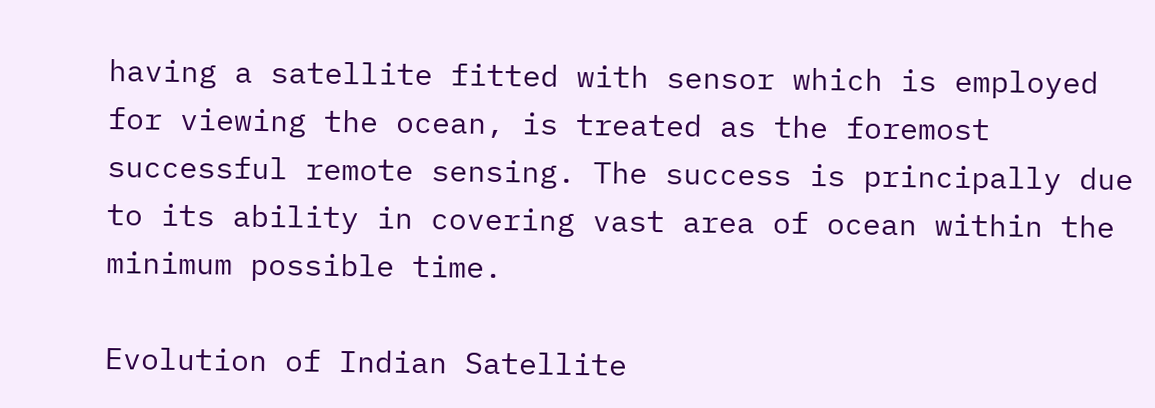having a satellite fitted with sensor which is employed for viewing the ocean, is treated as the foremost successful remote sensing. The success is principally due to its ability in covering vast area of ocean within the minimum possible time.

Evolution of Indian Satellite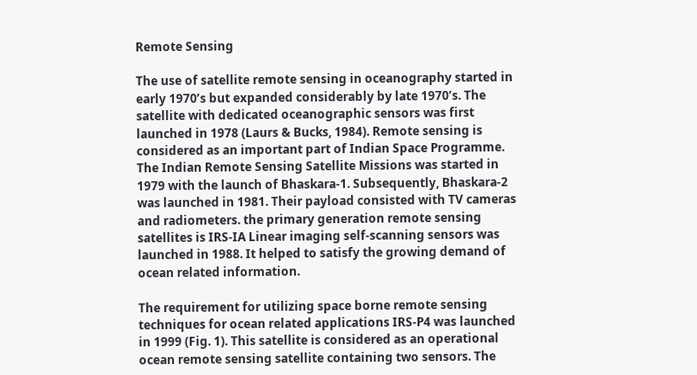Remote Sensing

The use of satellite remote sensing in oceanography started in early 1970’s but expanded considerably by late 1970’s. The satellite with dedicated oceanographic sensors was first launched in 1978 (Laurs & Bucks, 1984). Remote sensing is considered as an important part of Indian Space Programme. The Indian Remote Sensing Satellite Missions was started in 1979 with the launch of Bhaskara-1. Subsequently, Bhaskara-2 was launched in 1981. Their payload consisted with TV cameras and radiometers. the primary generation remote sensing satellites is IRS-IA Linear imaging self-scanning sensors was launched in 1988. It helped to satisfy the growing demand of ocean related information.

The requirement for utilizing space borne remote sensing techniques for ocean related applications IRS-P4 was launched in 1999 (Fig. 1). This satellite is considered as an operational ocean remote sensing satellite containing two sensors. The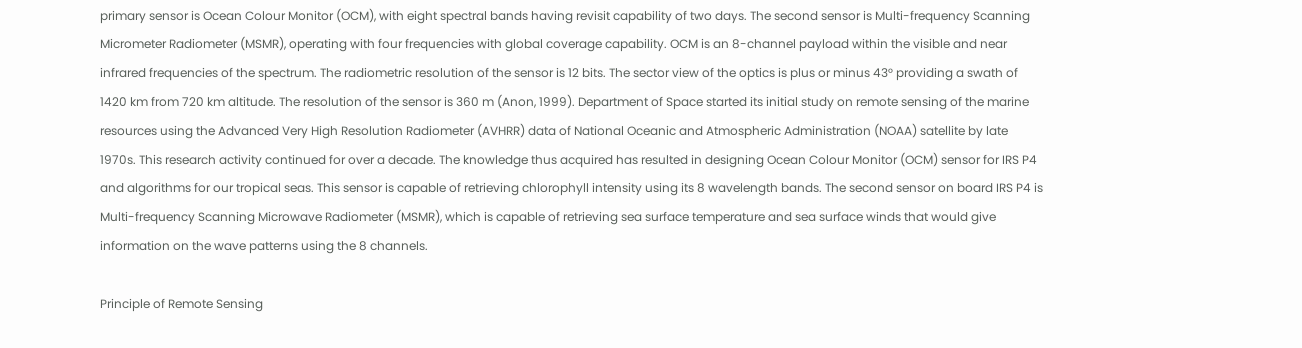primary sensor is Ocean Colour Monitor (OCM), with eight spectral bands having revisit capability of two days. The second sensor is Multi-frequency Scanning Micrometer Radiometer (MSMR), operating with four frequencies with global coverage capability. OCM is an 8-channel payload within the visible and near infrared frequencies of the spectrum. The radiometric resolution of the sensor is 12 bits. The sector view of the optics is plus or minus 43° providing a swath of 1420 km from 720 km altitude. The resolution of the sensor is 360 m (Anon, 1999). Department of Space started its initial study on remote sensing of the marine resources using the Advanced Very High Resolution Radiometer (AVHRR) data of National Oceanic and Atmospheric Administration (NOAA) satellite by late 1970s. This research activity continued for over a decade. The knowledge thus acquired has resulted in designing Ocean Colour Monitor (OCM) sensor for IRS P4 and algorithms for our tropical seas. This sensor is capable of retrieving chlorophyll intensity using its 8 wavelength bands. The second sensor on board IRS P4 is Multi-frequency Scanning Microwave Radiometer (MSMR), which is capable of retrieving sea surface temperature and sea surface winds that would give information on the wave patterns using the 8 channels.

Principle of Remote Sensing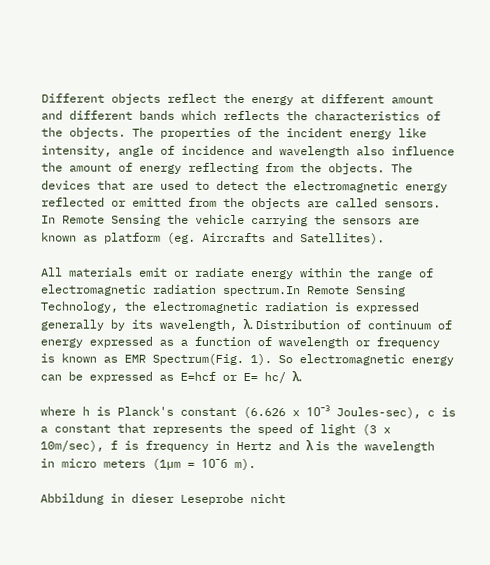Different objects reflect the energy at different amount and different bands which reflects the characteristics of the objects. The properties of the incident energy like intensity, angle of incidence and wavelength also influence the amount of energy reflecting from the objects. The devices that are used to detect the electromagnetic energy reflected or emitted from the objects are called sensors. In Remote Sensing the vehicle carrying the sensors are known as platform (eg. Aircrafts and Satellites).

All materials emit or radiate energy within the range of electromagnetic radiation spectrum.In Remote Sensing Technology, the electromagnetic radiation is expressed generally by its wavelength, λ. Distribution of continuum of energy expressed as a function of wavelength or frequency is known as EMR Spectrum(Fig. 1). So electromagnetic energy can be expressed as E=hcf or E= hc/ λ.

where h is Planck's constant (6.626 x 10ˉ³ Joules-sec), c is a constant that represents the speed of light (3 x 10m/sec), f is frequency in Hertz and λ is the wavelength in micro meters (1µm = 10ˉ6 m).

Abbildung in dieser Leseprobe nicht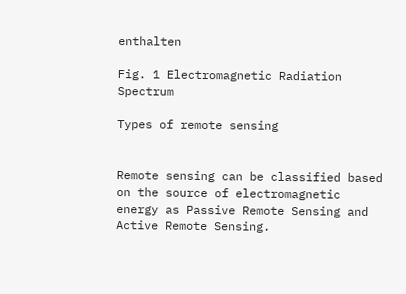enthalten

Fig. 1 Electromagnetic Radiation Spectrum

Types of remote sensing


Remote sensing can be classified based on the source of electromagnetic energy as Passive Remote Sensing and Active Remote Sensing.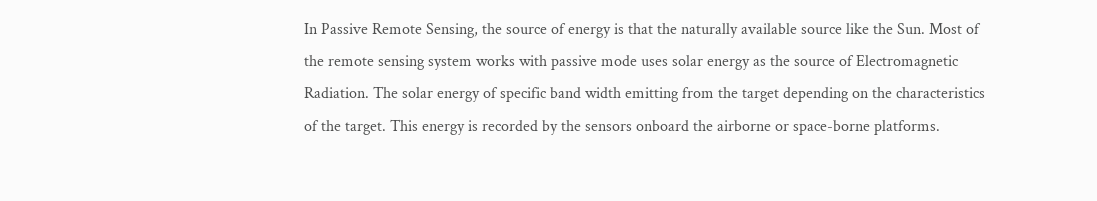In Passive Remote Sensing, the source of energy is that the naturally available source like the Sun. Most of the remote sensing system works with passive mode uses solar energy as the source of Electromagnetic Radiation. The solar energy of specific band width emitting from the target depending on the characteristics of the target. This energy is recorded by the sensors onboard the airborne or space-borne platforms.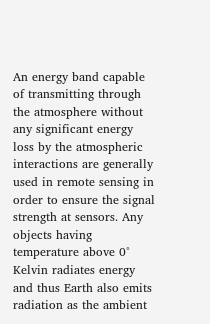An energy band capable of transmitting through the atmosphere without any significant energy loss by the atmospheric interactions are generally used in remote sensing in order to ensure the signal strength at sensors. Any objects having temperature above 0° Kelvin radiates energy and thus Earth also emits radiation as the ambient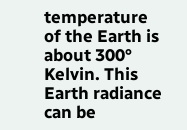temperature of the Earth is about 300° Kelvin. This Earth radiance can be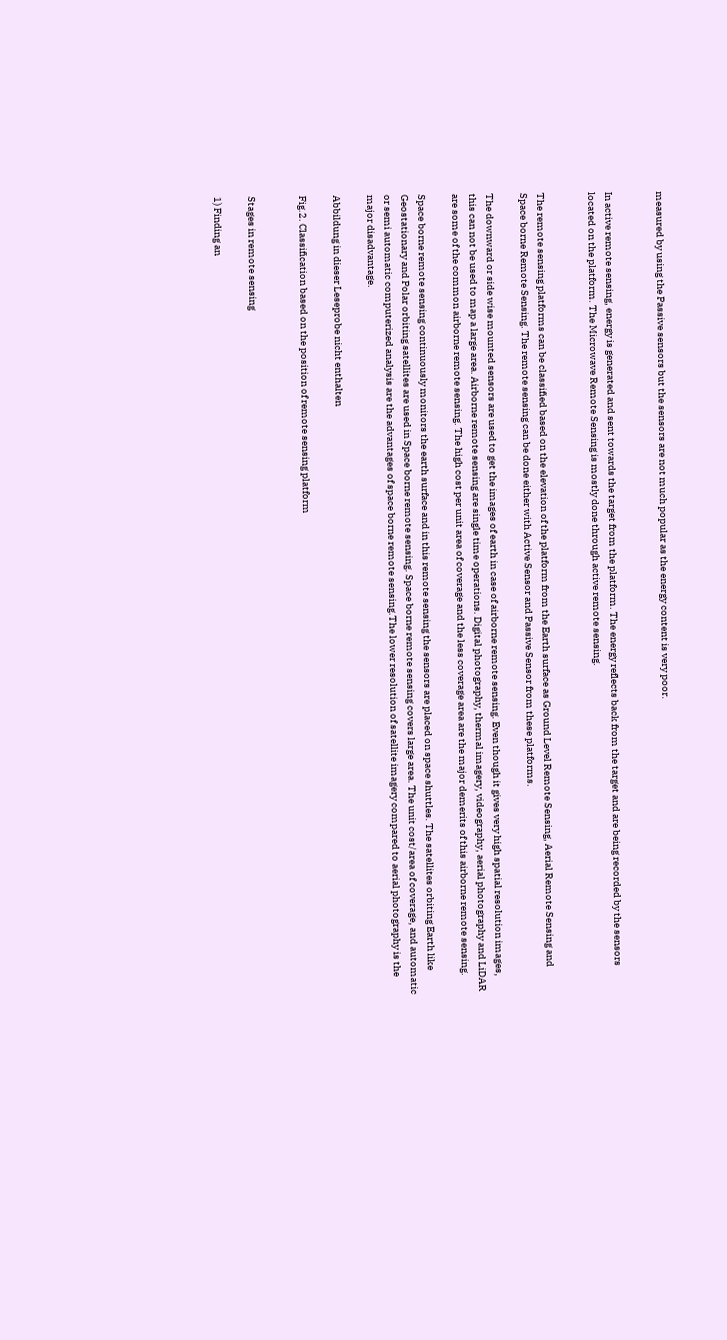measured by using the Passive sensors but the sensors are not much popular as the energy content is very poor.


In active remote sensing, energy is generated and sent towards the target from the platform. The energy reflects back from the target and are being recorded by the sensors located on the platform. The Microwave Remote Sensing is mostly done through active remote sensing.


The remote sensing platforms can be classified based on the elevation of the platform from the Earth surface as Ground Level Remote Sensing, Aerial Remote Sensing and Space borne Remote Sensing. The remote sensing can be done either with Active Sensor and Passive Sensor from these platforms.

The downward or side wise mounted sensors are used to get the images of earth in case of airborne remote sensing. Even though it gives very high spatial resolution images, this can not be used to map a large area. Airborne remote sensing are single time operations. Digital photography, thermal imagery, videography, aerial photography and LiDAR are some of the common airborne remote sensing. The high cost per unit area of coverage and the less coverage area are the major demerits of this airborne remote sensing.

Space borne remote sensing continuously monitors the earth surface and in this remote sensing the sensors are placed on space shuttles. The satellites orbiting Earth like Geostationary and Polar orbiting satellites are used in Space borne remote sensing. Space borne remote sensing covers large area. The unit cost/area of coverage, and automatic or semi automatic computerized analysis are the advantages of space borne remote sensing.The lower resolution of satellite imagery compared to aerial photography is the major disadvantage.

Abbildung in dieser Leseprobe nicht enthalten

Fig.2. Classification based on the position of remote sensing platform


Stages in remote sensing

1) Finding an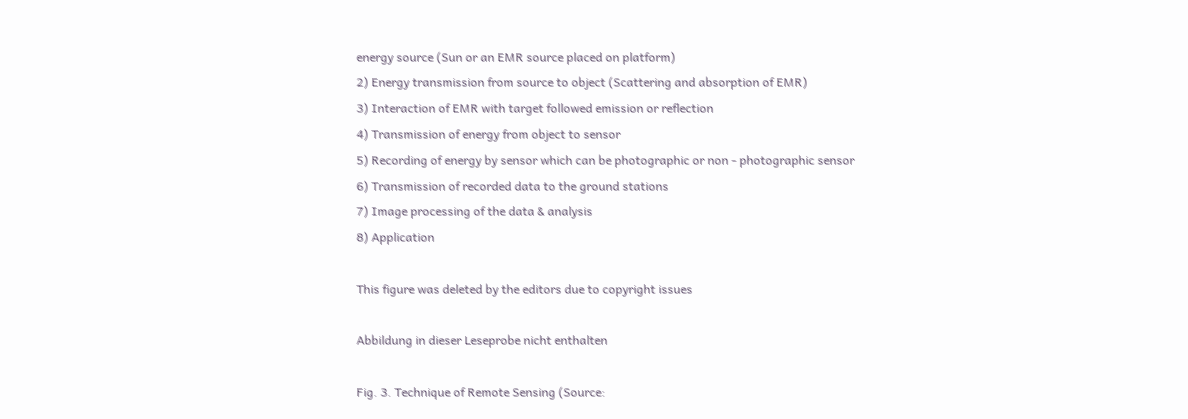energy source (Sun or an EMR source placed on platform)
2) Energy transmission from source to object (Scattering and absorption of EMR)
3) Interaction of EMR with target followed emission or reflection
4) Transmission of energy from object to sensor
5) Recording of energy by sensor which can be photographic or non - photographic sensor
6) Transmission of recorded data to the ground stations
7) Image processing of the data & analysis
8) Application

This figure was deleted by the editors due to copyright issues

Abbildung in dieser Leseprobe nicht enthalten

Fig. 3. Technique of Remote Sensing (Source: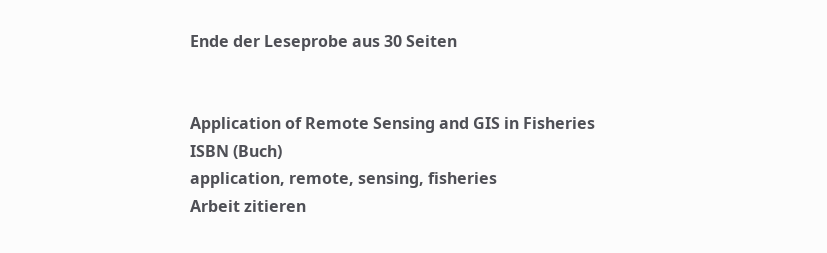Ende der Leseprobe aus 30 Seiten


Application of Remote Sensing and GIS in Fisheries
ISBN (Buch)
application, remote, sensing, fisheries
Arbeit zitieren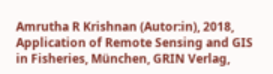Amrutha R Krishnan (Autor:in), 2018, Application of Remote Sensing and GIS in Fisheries, München, GRIN Verlag,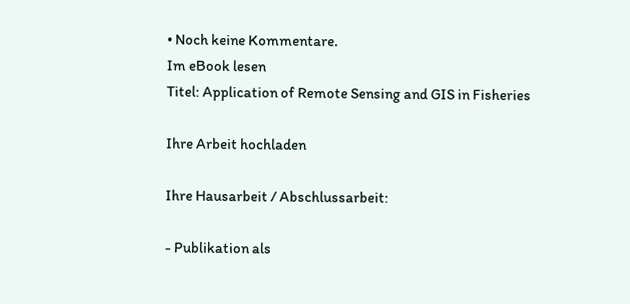• Noch keine Kommentare.
Im eBook lesen
Titel: Application of Remote Sensing and GIS in Fisheries

Ihre Arbeit hochladen

Ihre Hausarbeit / Abschlussarbeit:

- Publikation als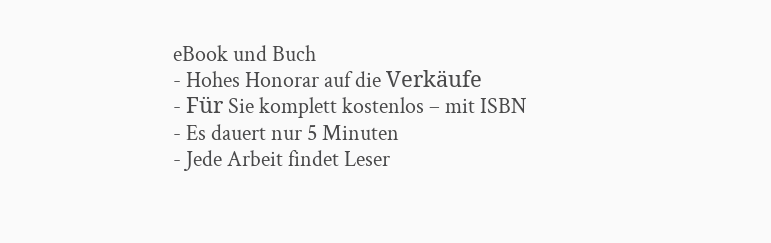eBook und Buch
- Hohes Honorar auf die Verkäufe
- Für Sie komplett kostenlos – mit ISBN
- Es dauert nur 5 Minuten
- Jede Arbeit findet Leser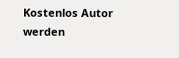Kostenlos Autor werden